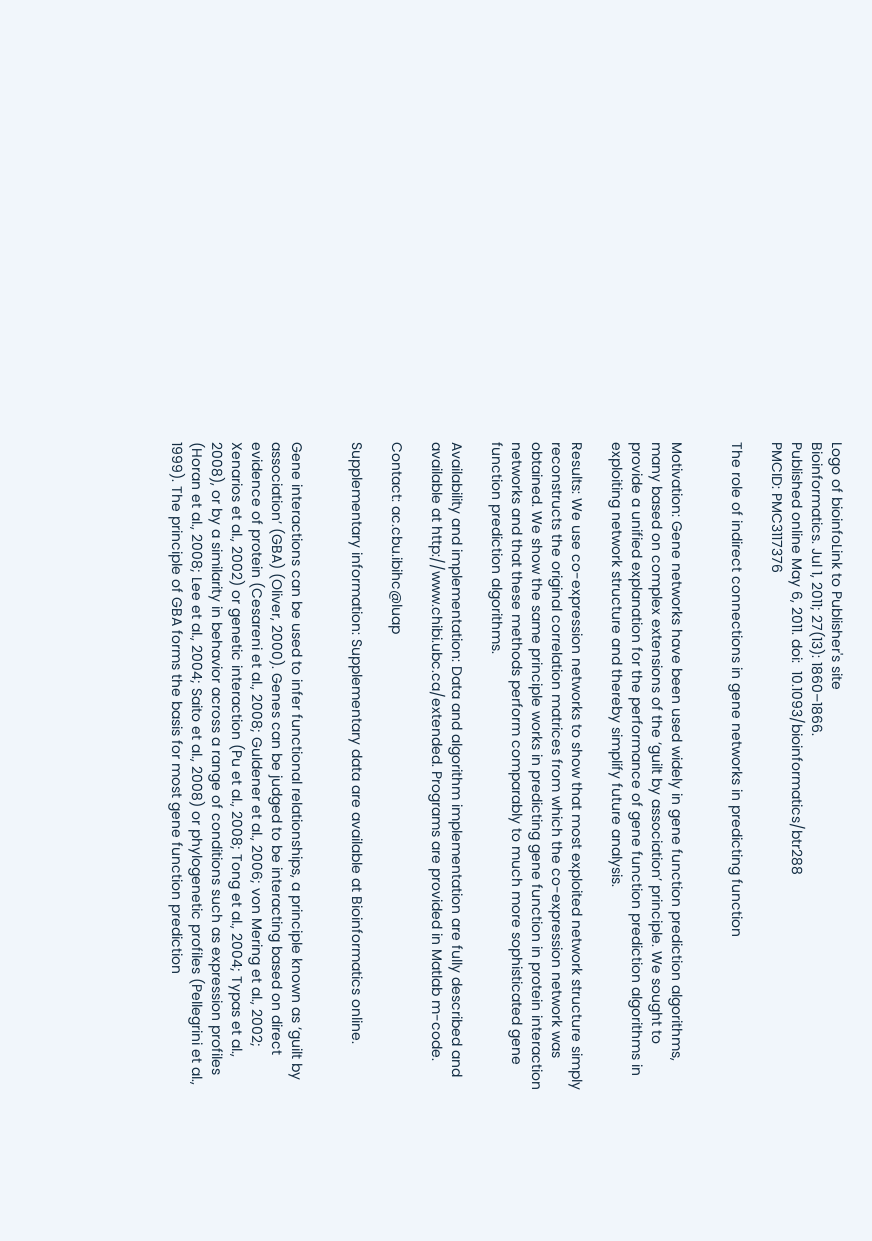Logo of bioinfoLink to Publisher's site
Bioinformatics. Jul 1, 2011; 27(13): 1860–1866.
Published online May 6, 2011. doi:  10.1093/bioinformatics/btr288
PMCID: PMC3117376

The role of indirect connections in gene networks in predicting function


Motivation: Gene networks have been used widely in gene function prediction algorithms, many based on complex extensions of the ‘guilt by association’ principle. We sought to provide a unified explanation for the performance of gene function prediction algorithms in exploiting network structure and thereby simplify future analysis.

Results: We use co-expression networks to show that most exploited network structure simply reconstructs the original correlation matrices from which the co-expression network was obtained. We show the same principle works in predicting gene function in protein interaction networks and that these methods perform comparably to much more sophisticated gene function prediction algorithms.

Availability and implementation: Data and algorithm implementation are fully described and available at http://www.chibi.ubc.ca/extended. Programs are provided in Matlab m-code.

Contact: ac.cbu.ibihc@luap

Supplementary information: Supplementary data are available at Bioinformatics online.


Gene interactions can be used to infer functional relationships, a principle known as ‘guilt by association’ (GBA) (Oliver, 2000). Genes can be judged to be interacting based on direct evidence of protein (Cesareni et al., 2008; Guldener et al., 2006; von Mering et al., 2002; Xenarios et al., 2002) or genetic interaction (Pu et al., 2008; Tong et al., 2004; Typas et al., 2008), or by a similarity in behavior across a range of conditions such as expression profiles (Horan et al., 2008; Lee et al., 2004; Saito et al., 2008) or phylogenetic profiles (Pellegrini et al., 1999). The principle of GBA forms the basis for most gene function prediction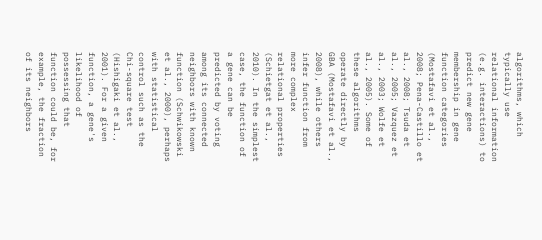algorithms, which typically use relational information (e.g. interactions) to predict new gene membership in gene function categories (Mostafavi et al., 2008; Pena-Castillo et al., 2008; Tsuda et al., 2005; Vazquez et al., 2003; Wolfe et al., 2005). Some of these algorithms operate directly by GBA (Mostafavi et al., 2008), while others infer function from more complex relational properties (Schietgat et al., 2010). In the simplest case, the function of a gene can be predicted by voting among its connected neighbors with known function (Schwikowski et al., 2000), perhaps with statistical control such as the Chi-square test (Hishigaki et al., 2001). For a given function, a gene's likelihood of possessing that function could be, for example, the fraction of its neighbors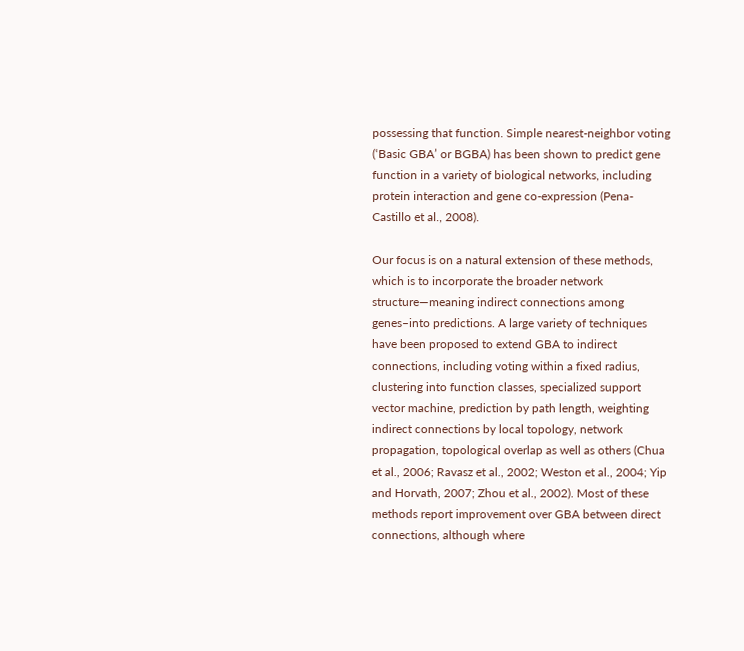possessing that function. Simple nearest-neighbor voting (‘Basic GBA’ or BGBA) has been shown to predict gene function in a variety of biological networks, including protein interaction and gene co-expression (Pena-Castillo et al., 2008).

Our focus is on a natural extension of these methods, which is to incorporate the broader network structure—meaning indirect connections among genes–into predictions. A large variety of techniques have been proposed to extend GBA to indirect connections, including voting within a fixed radius, clustering into function classes, specialized support vector machine, prediction by path length, weighting indirect connections by local topology, network propagation, topological overlap as well as others (Chua et al., 2006; Ravasz et al., 2002; Weston et al., 2004; Yip and Horvath, 2007; Zhou et al., 2002). Most of these methods report improvement over GBA between direct connections, although where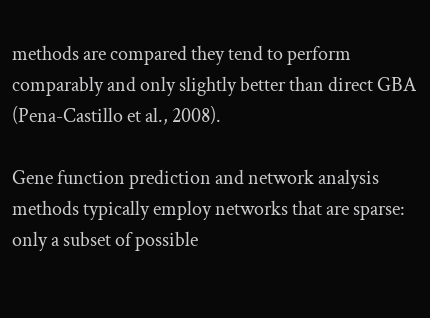methods are compared they tend to perform comparably and only slightly better than direct GBA (Pena-Castillo et al., 2008).

Gene function prediction and network analysis methods typically employ networks that are sparse: only a subset of possible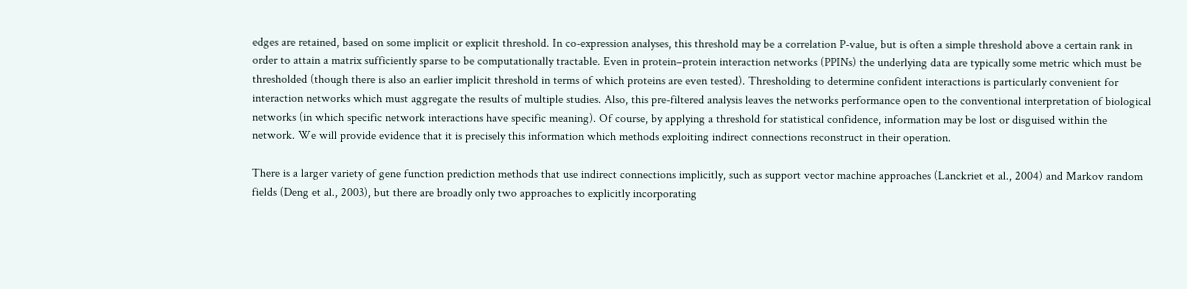edges are retained, based on some implicit or explicit threshold. In co-expression analyses, this threshold may be a correlation P-value, but is often a simple threshold above a certain rank in order to attain a matrix sufficiently sparse to be computationally tractable. Even in protein–protein interaction networks (PPINs) the underlying data are typically some metric which must be thresholded (though there is also an earlier implicit threshold in terms of which proteins are even tested). Thresholding to determine confident interactions is particularly convenient for interaction networks which must aggregate the results of multiple studies. Also, this pre-filtered analysis leaves the networks performance open to the conventional interpretation of biological networks (in which specific network interactions have specific meaning). Of course, by applying a threshold for statistical confidence, information may be lost or disguised within the network. We will provide evidence that it is precisely this information which methods exploiting indirect connections reconstruct in their operation.

There is a larger variety of gene function prediction methods that use indirect connections implicitly, such as support vector machine approaches (Lanckriet et al., 2004) and Markov random fields (Deng et al., 2003), but there are broadly only two approaches to explicitly incorporating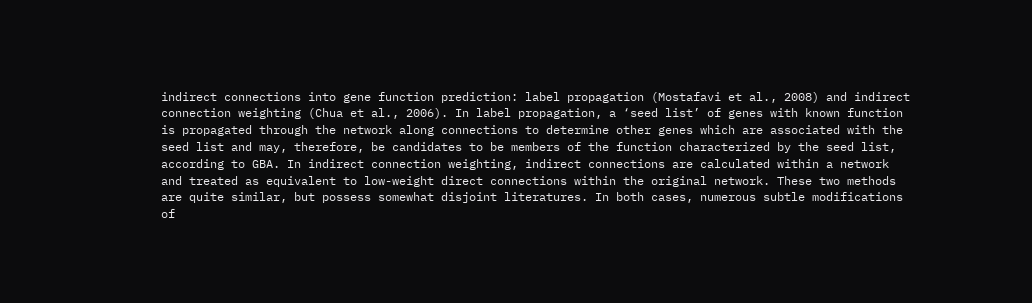indirect connections into gene function prediction: label propagation (Mostafavi et al., 2008) and indirect connection weighting (Chua et al., 2006). In label propagation, a ‘seed list’ of genes with known function is propagated through the network along connections to determine other genes which are associated with the seed list and may, therefore, be candidates to be members of the function characterized by the seed list, according to GBA. In indirect connection weighting, indirect connections are calculated within a network and treated as equivalent to low-weight direct connections within the original network. These two methods are quite similar, but possess somewhat disjoint literatures. In both cases, numerous subtle modifications of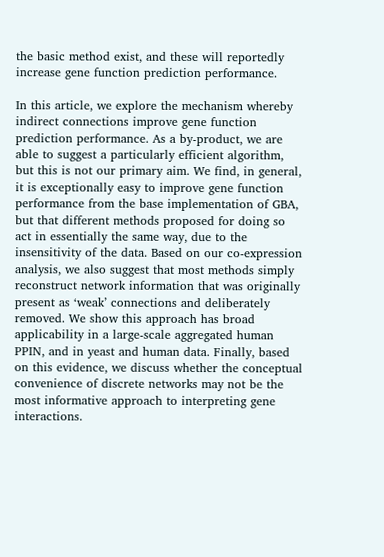the basic method exist, and these will reportedly increase gene function prediction performance.

In this article, we explore the mechanism whereby indirect connections improve gene function prediction performance. As a by-product, we are able to suggest a particularly efficient algorithm, but this is not our primary aim. We find, in general, it is exceptionally easy to improve gene function performance from the base implementation of GBA, but that different methods proposed for doing so act in essentially the same way, due to the insensitivity of the data. Based on our co-expression analysis, we also suggest that most methods simply reconstruct network information that was originally present as ‘weak’ connections and deliberately removed. We show this approach has broad applicability in a large-scale aggregated human PPIN, and in yeast and human data. Finally, based on this evidence, we discuss whether the conceptual convenience of discrete networks may not be the most informative approach to interpreting gene interactions.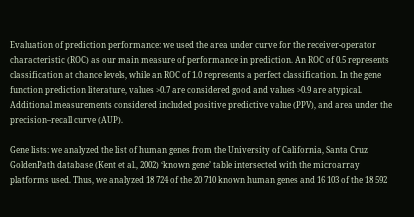Evaluation of prediction performance: we used the area under curve for the receiver-operator characteristic (ROC) as our main measure of performance in prediction. An ROC of 0.5 represents classification at chance levels, while an ROC of 1.0 represents a perfect classification. In the gene function prediction literature, values >0.7 are considered good and values >0.9 are atypical. Additional measurements considered included positive predictive value (PPV), and area under the precision–recall curve (AUP).

Gene lists: we analyzed the list of human genes from the University of California, Santa Cruz GoldenPath database (Kent et al., 2002) ‘known gene’ table intersected with the microarray platforms used. Thus, we analyzed 18 724 of the 20 710 known human genes and 16 103 of the 18 592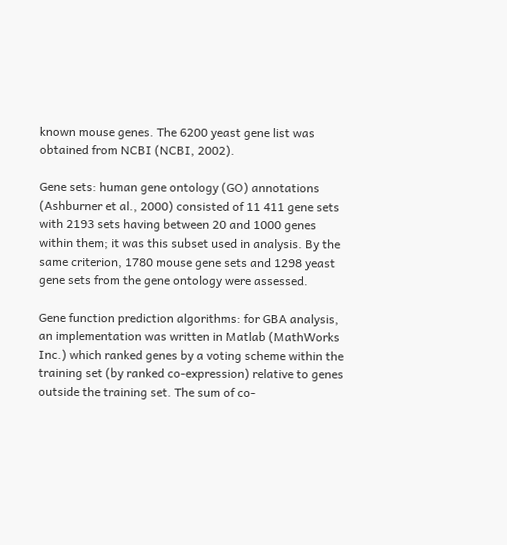known mouse genes. The 6200 yeast gene list was obtained from NCBI (NCBI, 2002).

Gene sets: human gene ontology (GO) annotations (Ashburner et al., 2000) consisted of 11 411 gene sets with 2193 sets having between 20 and 1000 genes within them; it was this subset used in analysis. By the same criterion, 1780 mouse gene sets and 1298 yeast gene sets from the gene ontology were assessed.

Gene function prediction algorithms: for GBA analysis, an implementation was written in Matlab (MathWorks Inc.) which ranked genes by a voting scheme within the training set (by ranked co-expression) relative to genes outside the training set. The sum of co-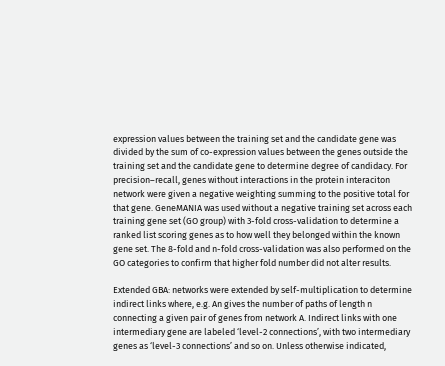expression values between the training set and the candidate gene was divided by the sum of co-expression values between the genes outside the training set and the candidate gene to determine degree of candidacy. For precision–recall, genes without interactions in the protein interaciton network were given a negative weighting summing to the positive total for that gene. GeneMANIA was used without a negative training set across each training gene set (GO group) with 3-fold cross-validation to determine a ranked list scoring genes as to how well they belonged within the known gene set. The 8-fold and n-fold cross-validation was also performed on the GO categories to confirm that higher fold number did not alter results.

Extended GBA: networks were extended by self-multiplication to determine indirect links where, e.g. An gives the number of paths of length n connecting a given pair of genes from network A. Indirect links with one intermediary gene are labeled ‘level-2 connections’, with two intermediary genes as ‘level-3 connections’ and so on. Unless otherwise indicated,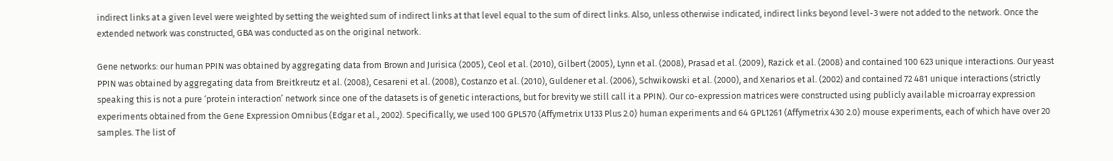indirect links at a given level were weighted by setting the weighted sum of indirect links at that level equal to the sum of direct links. Also, unless otherwise indicated, indirect links beyond level-3 were not added to the network. Once the extended network was constructed, GBA was conducted as on the original network.

Gene networks: our human PPIN was obtained by aggregating data from Brown and Jurisica (2005), Ceol et al. (2010), Gilbert (2005), Lynn et al. (2008), Prasad et al. (2009), Razick et al. (2008) and contained 100 623 unique interactions. Our yeast PPIN was obtained by aggregating data from Breitkreutz et al. (2008), Cesareni et al. (2008), Costanzo et al. (2010), Guldener et al. (2006), Schwikowski et al. (2000), and Xenarios et al. (2002) and contained 72 481 unique interactions (strictly speaking this is not a pure ‘protein interaction’ network since one of the datasets is of genetic interactions, but for brevity we still call it a PPIN). Our co-expression matrices were constructed using publicly available microarray expression experiments obtained from the Gene Expression Omnibus (Edgar et al., 2002). Specifically, we used 100 GPL570 (Affymetrix U133 Plus 2.0) human experiments and 64 GPL1261 (Affymetrix 430 2.0) mouse experiments, each of which have over 20 samples. The list of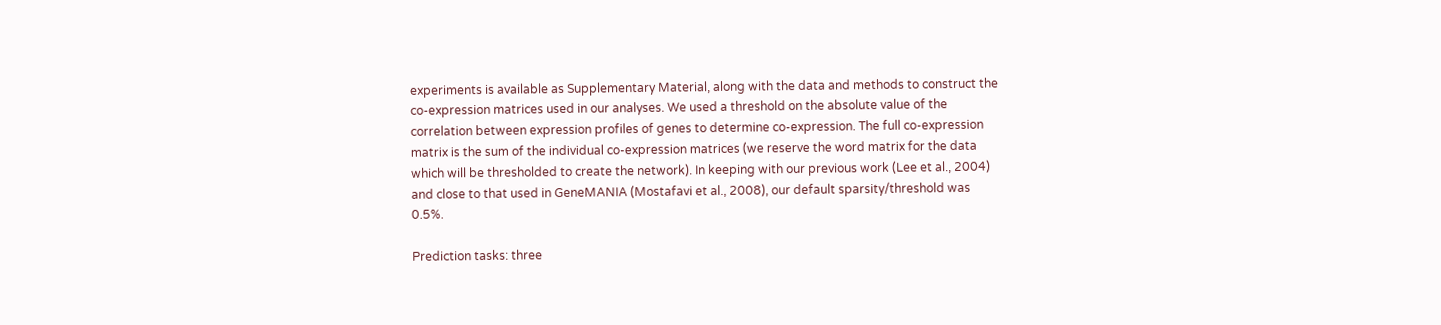experiments is available as Supplementary Material, along with the data and methods to construct the co-expression matrices used in our analyses. We used a threshold on the absolute value of the correlation between expression profiles of genes to determine co-expression. The full co-expression matrix is the sum of the individual co-expression matrices (we reserve the word matrix for the data which will be thresholded to create the network). In keeping with our previous work (Lee et al., 2004) and close to that used in GeneMANIA (Mostafavi et al., 2008), our default sparsity/threshold was 0.5%.

Prediction tasks: three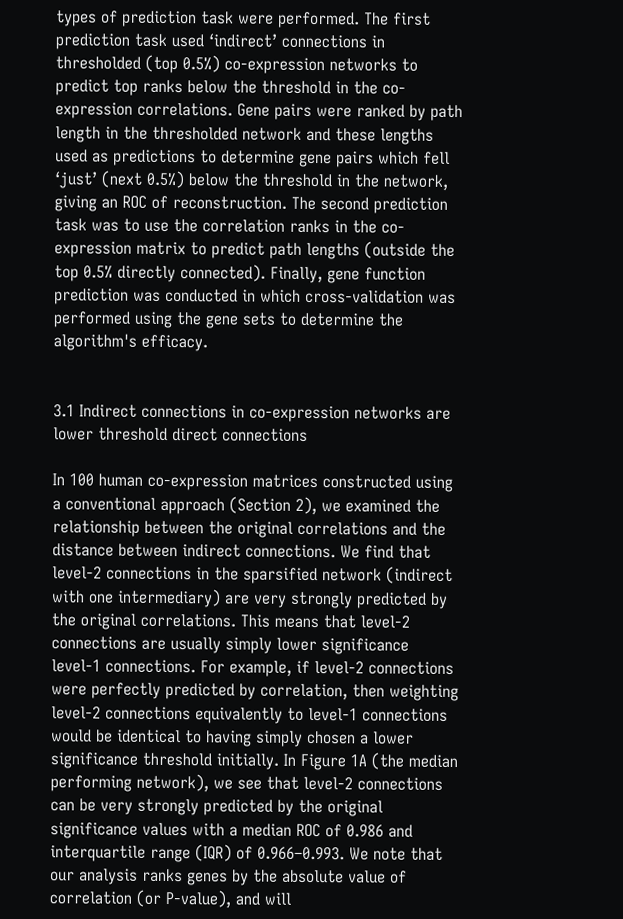types of prediction task were performed. The first prediction task used ‘indirect’ connections in thresholded (top 0.5%) co-expression networks to predict top ranks below the threshold in the co-expression correlations. Gene pairs were ranked by path length in the thresholded network and these lengths used as predictions to determine gene pairs which fell ‘just’ (next 0.5%) below the threshold in the network, giving an ROC of reconstruction. The second prediction task was to use the correlation ranks in the co-expression matrix to predict path lengths (outside the top 0.5% directly connected). Finally, gene function prediction was conducted in which cross-validation was performed using the gene sets to determine the algorithm's efficacy.


3.1 Indirect connections in co-expression networks are lower threshold direct connections

In 100 human co-expression matrices constructed using a conventional approach (Section 2), we examined the relationship between the original correlations and the distance between indirect connections. We find that level-2 connections in the sparsified network (indirect with one intermediary) are very strongly predicted by the original correlations. This means that level-2 connections are usually simply lower significance level-1 connections. For example, if level-2 connections were perfectly predicted by correlation, then weighting level-2 connections equivalently to level-1 connections would be identical to having simply chosen a lower significance threshold initially. In Figure 1A (the median performing network), we see that level-2 connections can be very strongly predicted by the original significance values with a median ROC of 0.986 and interquartile range (IQR) of 0.966–0.993. We note that our analysis ranks genes by the absolute value of correlation (or P-value), and will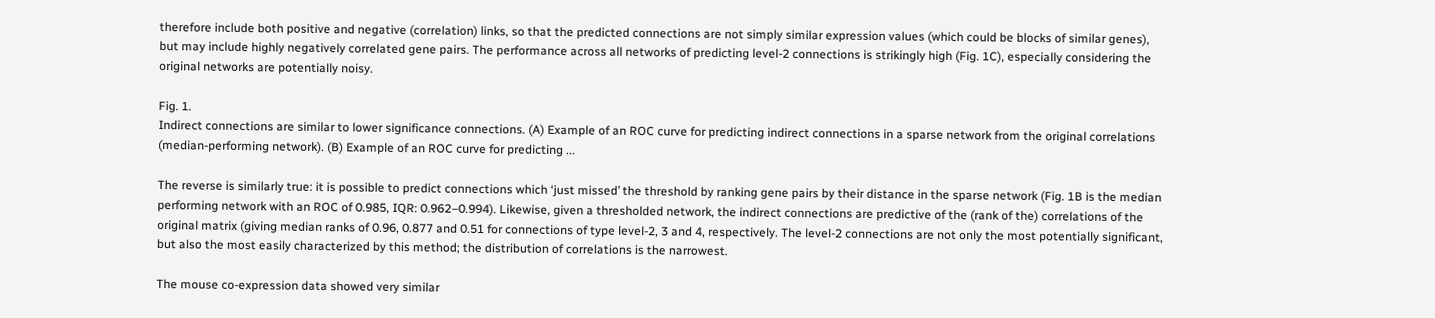therefore include both positive and negative (correlation) links, so that the predicted connections are not simply similar expression values (which could be blocks of similar genes), but may include highly negatively correlated gene pairs. The performance across all networks of predicting level-2 connections is strikingly high (Fig. 1C), especially considering the original networks are potentially noisy.

Fig. 1.
Indirect connections are similar to lower significance connections. (A) Example of an ROC curve for predicting indirect connections in a sparse network from the original correlations (median-performing network). (B) Example of an ROC curve for predicting ...

The reverse is similarly true: it is possible to predict connections which ‘just missed’ the threshold by ranking gene pairs by their distance in the sparse network (Fig. 1B is the median performing network with an ROC of 0.985, IQR: 0.962–0.994). Likewise, given a thresholded network, the indirect connections are predictive of the (rank of the) correlations of the original matrix (giving median ranks of 0.96, 0.877 and 0.51 for connections of type level-2, 3 and 4, respectively. The level-2 connections are not only the most potentially significant, but also the most easily characterized by this method; the distribution of correlations is the narrowest.

The mouse co-expression data showed very similar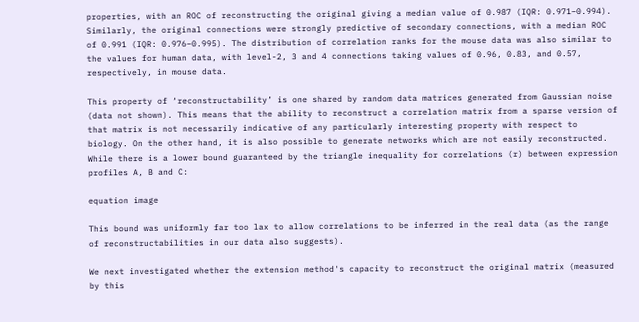properties, with an ROC of reconstructing the original giving a median value of 0.987 (IQR: 0.971–0.994). Similarly, the original connections were strongly predictive of secondary connections, with a median ROC of 0.991 (IQR: 0.976–0.995). The distribution of correlation ranks for the mouse data was also similar to the values for human data, with level-2, 3 and 4 connections taking values of 0.96, 0.83, and 0.57, respectively, in mouse data.

This property of ‘reconstructability’ is one shared by random data matrices generated from Gaussian noise (data not shown). This means that the ability to reconstruct a correlation matrix from a sparse version of that matrix is not necessarily indicative of any particularly interesting property with respect to biology. On the other hand, it is also possible to generate networks which are not easily reconstructed. While there is a lower bound guaranteed by the triangle inequality for correlations (r) between expression profiles A, B and C:

equation image

This bound was uniformly far too lax to allow correlations to be inferred in the real data (as the range of reconstructabilities in our data also suggests).

We next investigated whether the extension method's capacity to reconstruct the original matrix (measured by this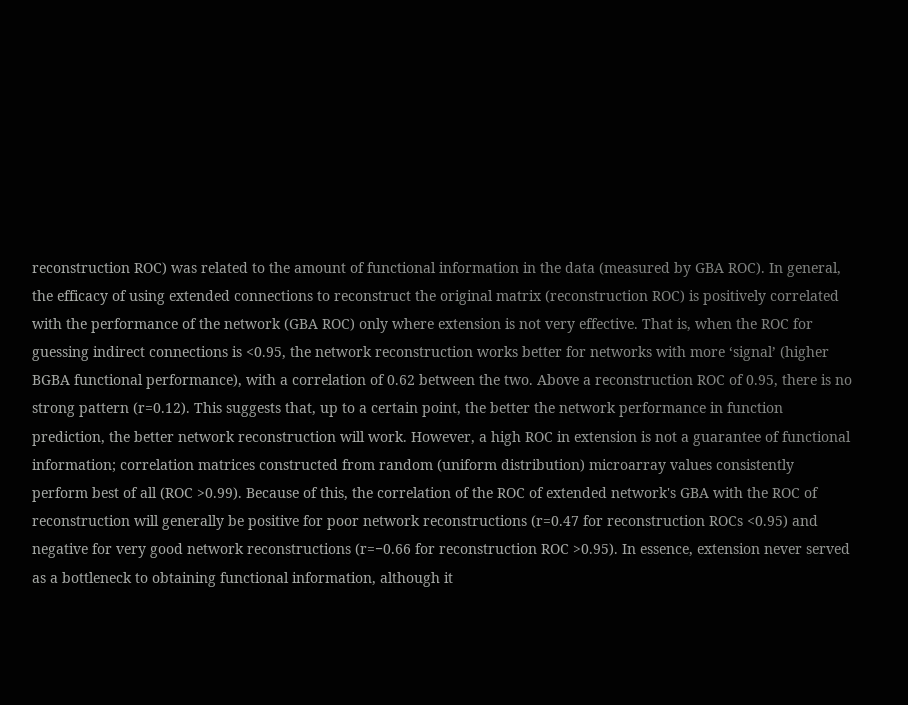reconstruction ROC) was related to the amount of functional information in the data (measured by GBA ROC). In general, the efficacy of using extended connections to reconstruct the original matrix (reconstruction ROC) is positively correlated with the performance of the network (GBA ROC) only where extension is not very effective. That is, when the ROC for guessing indirect connections is <0.95, the network reconstruction works better for networks with more ‘signal’ (higher BGBA functional performance), with a correlation of 0.62 between the two. Above a reconstruction ROC of 0.95, there is no strong pattern (r=0.12). This suggests that, up to a certain point, the better the network performance in function prediction, the better network reconstruction will work. However, a high ROC in extension is not a guarantee of functional information; correlation matrices constructed from random (uniform distribution) microarray values consistently perform best of all (ROC >0.99). Because of this, the correlation of the ROC of extended network's GBA with the ROC of reconstruction will generally be positive for poor network reconstructions (r=0.47 for reconstruction ROCs <0.95) and negative for very good network reconstructions (r=−0.66 for reconstruction ROC >0.95). In essence, extension never served as a bottleneck to obtaining functional information, although it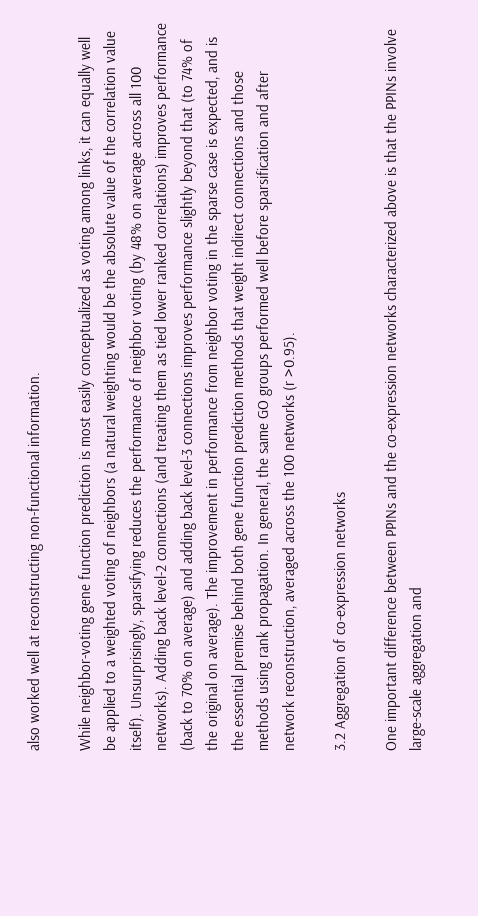also worked well at reconstructing non-functional information.

While neighbor-voting gene function prediction is most easily conceptualized as voting among links, it can equally well be applied to a weighted voting of neighbors (a natural weighting would be the absolute value of the correlation value itself). Unsurprisingly, sparsifying reduces the performance of neighbor voting (by 48% on average across all 100 networks). Adding back level-2 connections (and treating them as tied lower ranked correlations) improves performance (back to 70% on average) and adding back level-3 connections improves performance slightly beyond that (to 74% of the original on average). The improvement in performance from neighbor voting in the sparse case is expected, and is the essential premise behind both gene function prediction methods that weight indirect connections and those methods using rank propagation. In general, the same GO groups performed well before sparsification and after network reconstruction, averaged across the 100 networks (r >0.95).

3.2 Aggregation of co-expression networks

One important difference between PPINs and the co-expression networks characterized above is that the PPINs involve large-scale aggregation and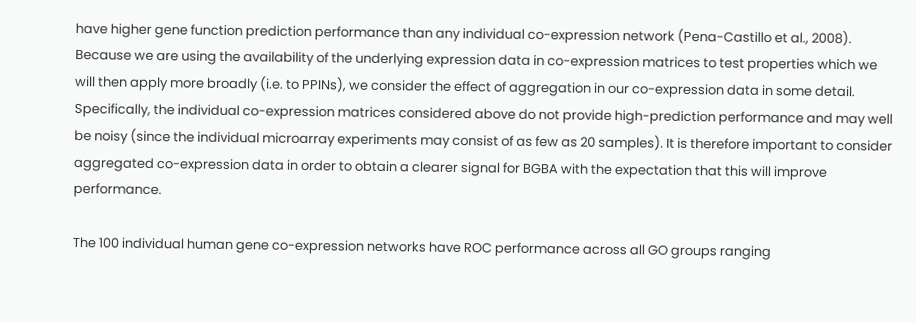have higher gene function prediction performance than any individual co-expression network (Pena-Castillo et al., 2008). Because we are using the availability of the underlying expression data in co-expression matrices to test properties which we will then apply more broadly (i.e. to PPINs), we consider the effect of aggregation in our co-expression data in some detail. Specifically, the individual co-expression matrices considered above do not provide high-prediction performance and may well be noisy (since the individual microarray experiments may consist of as few as 20 samples). It is therefore important to consider aggregated co-expression data in order to obtain a clearer signal for BGBA with the expectation that this will improve performance.

The 100 individual human gene co-expression networks have ROC performance across all GO groups ranging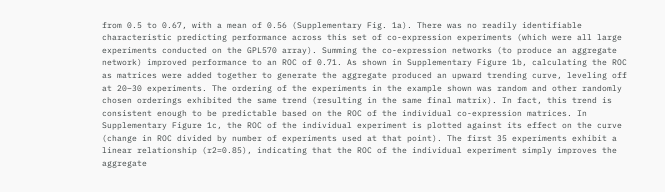from 0.5 to 0.67, with a mean of 0.56 (Supplementary Fig. 1a). There was no readily identifiable characteristic predicting performance across this set of co-expression experiments (which were all large experiments conducted on the GPL570 array). Summing the co-expression networks (to produce an aggregate network) improved performance to an ROC of 0.71. As shown in Supplementary Figure 1b, calculating the ROC as matrices were added together to generate the aggregate produced an upward trending curve, leveling off at 20–30 experiments. The ordering of the experiments in the example shown was random and other randomly chosen orderings exhibited the same trend (resulting in the same final matrix). In fact, this trend is consistent enough to be predictable based on the ROC of the individual co-expression matrices. In Supplementary Figure 1c, the ROC of the individual experiment is plotted against its effect on the curve (change in ROC divided by number of experiments used at that point). The first 35 experiments exhibit a linear relationship (r2=0.85), indicating that the ROC of the individual experiment simply improves the aggregate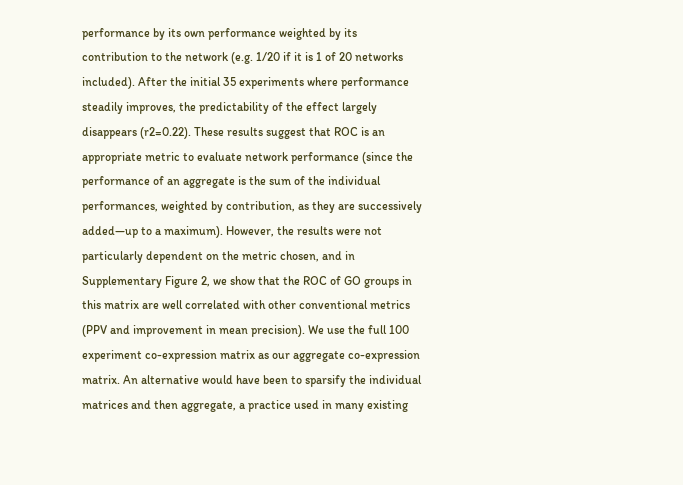performance by its own performance weighted by its contribution to the network (e.g. 1/20 if it is 1 of 20 networks included). After the initial 35 experiments where performance steadily improves, the predictability of the effect largely disappears (r2=0.22). These results suggest that ROC is an appropriate metric to evaluate network performance (since the performance of an aggregate is the sum of the individual performances, weighted by contribution, as they are successively added—up to a maximum). However, the results were not particularly dependent on the metric chosen, and in Supplementary Figure 2, we show that the ROC of GO groups in this matrix are well correlated with other conventional metrics (PPV and improvement in mean precision). We use the full 100 experiment co-expression matrix as our aggregate co-expression matrix. An alternative would have been to sparsify the individual matrices and then aggregate, a practice used in many existing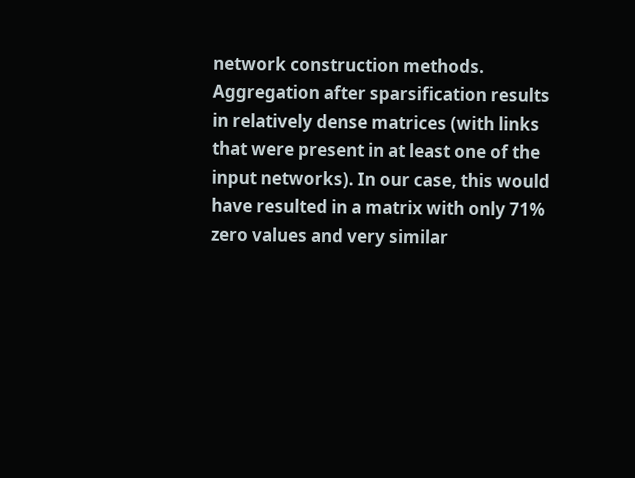network construction methods. Aggregation after sparsification results in relatively dense matrices (with links that were present in at least one of the input networks). In our case, this would have resulted in a matrix with only 71% zero values and very similar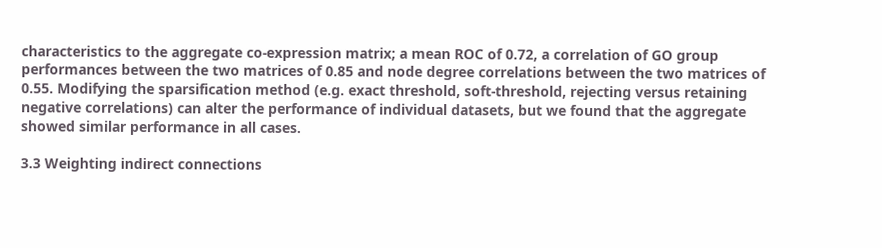characteristics to the aggregate co-expression matrix; a mean ROC of 0.72, a correlation of GO group performances between the two matrices of 0.85 and node degree correlations between the two matrices of 0.55. Modifying the sparsification method (e.g. exact threshold, soft-threshold, rejecting versus retaining negative correlations) can alter the performance of individual datasets, but we found that the aggregate showed similar performance in all cases.

3.3 Weighting indirect connections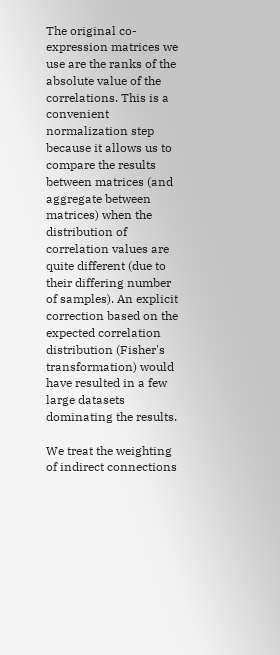The original co-expression matrices we use are the ranks of the absolute value of the correlations. This is a convenient normalization step because it allows us to compare the results between matrices (and aggregate between matrices) when the distribution of correlation values are quite different (due to their differing number of samples). An explicit correction based on the expected correlation distribution (Fisher's transformation) would have resulted in a few large datasets dominating the results.

We treat the weighting of indirect connections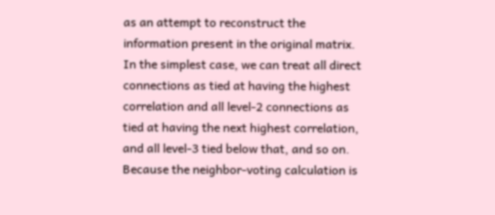as an attempt to reconstruct the information present in the original matrix. In the simplest case, we can treat all direct connections as tied at having the highest correlation and all level-2 connections as tied at having the next highest correlation, and all level-3 tied below that, and so on. Because the neighbor-voting calculation is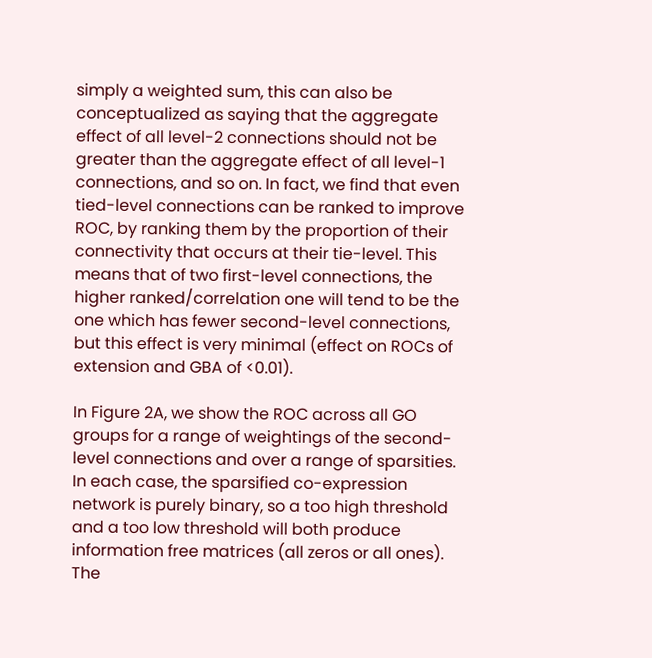simply a weighted sum, this can also be conceptualized as saying that the aggregate effect of all level-2 connections should not be greater than the aggregate effect of all level-1 connections, and so on. In fact, we find that even tied-level connections can be ranked to improve ROC, by ranking them by the proportion of their connectivity that occurs at their tie-level. This means that of two first-level connections, the higher ranked/correlation one will tend to be the one which has fewer second-level connections, but this effect is very minimal (effect on ROCs of extension and GBA of <0.01).

In Figure 2A, we show the ROC across all GO groups for a range of weightings of the second-level connections and over a range of sparsities. In each case, the sparsified co-expression network is purely binary, so a too high threshold and a too low threshold will both produce information free matrices (all zeros or all ones). The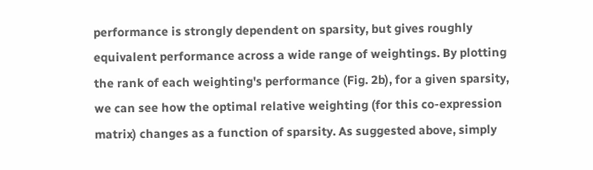performance is strongly dependent on sparsity, but gives roughly equivalent performance across a wide range of weightings. By plotting the rank of each weighting's performance (Fig. 2b), for a given sparsity, we can see how the optimal relative weighting (for this co-expression matrix) changes as a function of sparsity. As suggested above, simply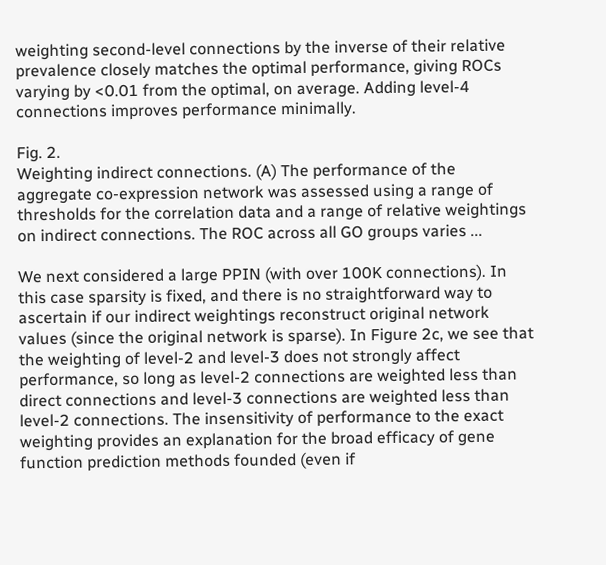weighting second-level connections by the inverse of their relative prevalence closely matches the optimal performance, giving ROCs varying by <0.01 from the optimal, on average. Adding level-4 connections improves performance minimally.

Fig. 2.
Weighting indirect connections. (A) The performance of the aggregate co-expression network was assessed using a range of thresholds for the correlation data and a range of relative weightings on indirect connections. The ROC across all GO groups varies ...

We next considered a large PPIN (with over 100K connections). In this case sparsity is fixed, and there is no straightforward way to ascertain if our indirect weightings reconstruct original network values (since the original network is sparse). In Figure 2c, we see that the weighting of level-2 and level-3 does not strongly affect performance, so long as level-2 connections are weighted less than direct connections and level-3 connections are weighted less than level-2 connections. The insensitivity of performance to the exact weighting provides an explanation for the broad efficacy of gene function prediction methods founded (even if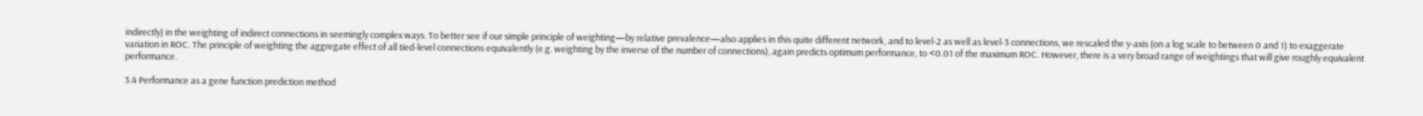indirectly) in the weighting of indirect connections in seemingly complex ways. To better see if our simple principle of weighting—by relative prevalence—also applies in this quite different network, and to level-2 as well as level-3 connections, we rescaled the y-axis (on a log scale to between 0 and 1) to exaggerate variation in ROC. The principle of weighting the aggregate effect of all tied-level connections equivalently (e.g. weighting by the inverse of the number of connections), again predicts optimum performance, to <0.01 of the maximum ROC. However, there is a very broad range of weightings that will give roughly equivalent performance.

3.4 Performance as a gene function prediction method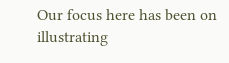Our focus here has been on illustrating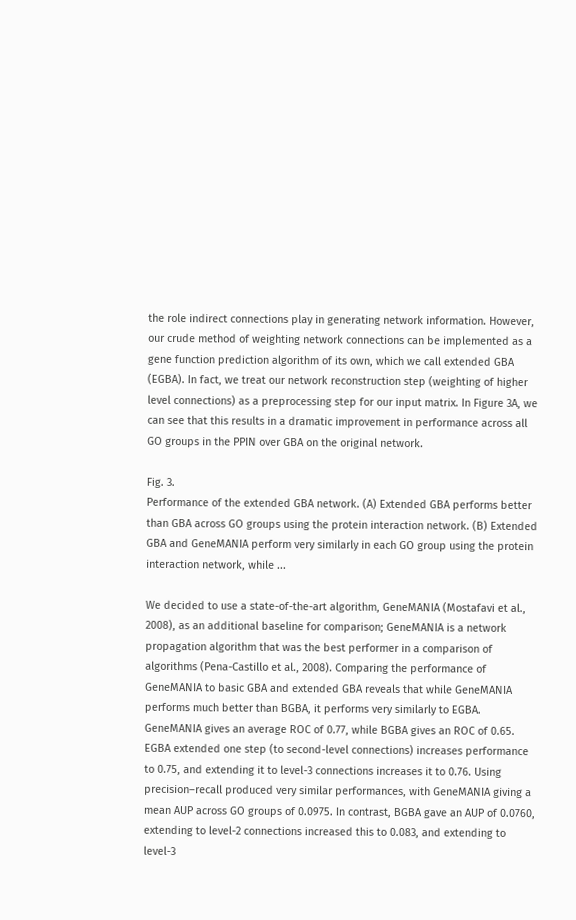the role indirect connections play in generating network information. However, our crude method of weighting network connections can be implemented as a gene function prediction algorithm of its own, which we call extended GBA (EGBA). In fact, we treat our network reconstruction step (weighting of higher level connections) as a preprocessing step for our input matrix. In Figure 3A, we can see that this results in a dramatic improvement in performance across all GO groups in the PPIN over GBA on the original network.

Fig. 3.
Performance of the extended GBA network. (A) Extended GBA performs better than GBA across GO groups using the protein interaction network. (B) Extended GBA and GeneMANIA perform very similarly in each GO group using the protein interaction network, while ...

We decided to use a state-of-the-art algorithm, GeneMANIA (Mostafavi et al., 2008), as an additional baseline for comparison; GeneMANIA is a network propagation algorithm that was the best performer in a comparison of algorithms (Pena-Castillo et al., 2008). Comparing the performance of GeneMANIA to basic GBA and extended GBA reveals that while GeneMANIA performs much better than BGBA, it performs very similarly to EGBA. GeneMANIA gives an average ROC of 0.77, while BGBA gives an ROC of 0.65. EGBA extended one step (to second-level connections) increases performance to 0.75, and extending it to level-3 connections increases it to 0.76. Using precision–recall produced very similar performances, with GeneMANIA giving a mean AUP across GO groups of 0.0975. In contrast, BGBA gave an AUP of 0.0760, extending to level-2 connections increased this to 0.083, and extending to level-3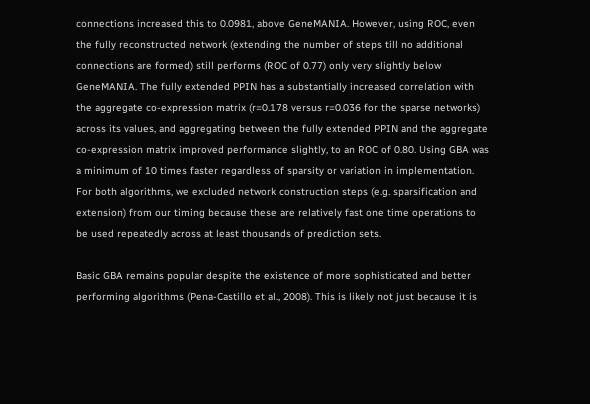connections increased this to 0.0981, above GeneMANIA. However, using ROC, even the fully reconstructed network (extending the number of steps till no additional connections are formed) still performs (ROC of 0.77) only very slightly below GeneMANIA. The fully extended PPIN has a substantially increased correlation with the aggregate co-expression matrix (r=0.178 versus r=0.036 for the sparse networks) across its values, and aggregating between the fully extended PPIN and the aggregate co-expression matrix improved performance slightly, to an ROC of 0.80. Using GBA was a minimum of 10 times faster regardless of sparsity or variation in implementation. For both algorithms, we excluded network construction steps (e.g. sparsification and extension) from our timing because these are relatively fast one time operations to be used repeatedly across at least thousands of prediction sets.

Basic GBA remains popular despite the existence of more sophisticated and better performing algorithms (Pena-Castillo et al., 2008). This is likely not just because it is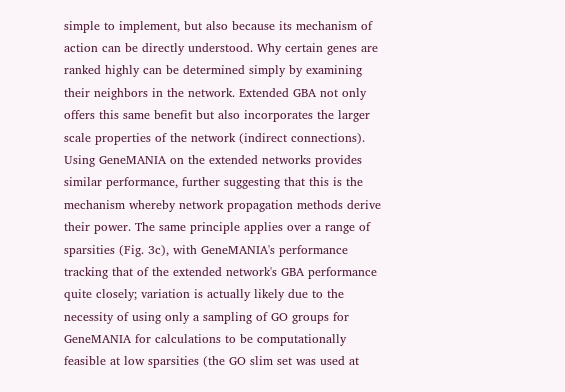simple to implement, but also because its mechanism of action can be directly understood. Why certain genes are ranked highly can be determined simply by examining their neighbors in the network. Extended GBA not only offers this same benefit but also incorporates the larger scale properties of the network (indirect connections). Using GeneMANIA on the extended networks provides similar performance, further suggesting that this is the mechanism whereby network propagation methods derive their power. The same principle applies over a range of sparsities (Fig. 3c), with GeneMANIA's performance tracking that of the extended network's GBA performance quite closely; variation is actually likely due to the necessity of using only a sampling of GO groups for GeneMANIA for calculations to be computationally feasible at low sparsities (the GO slim set was used at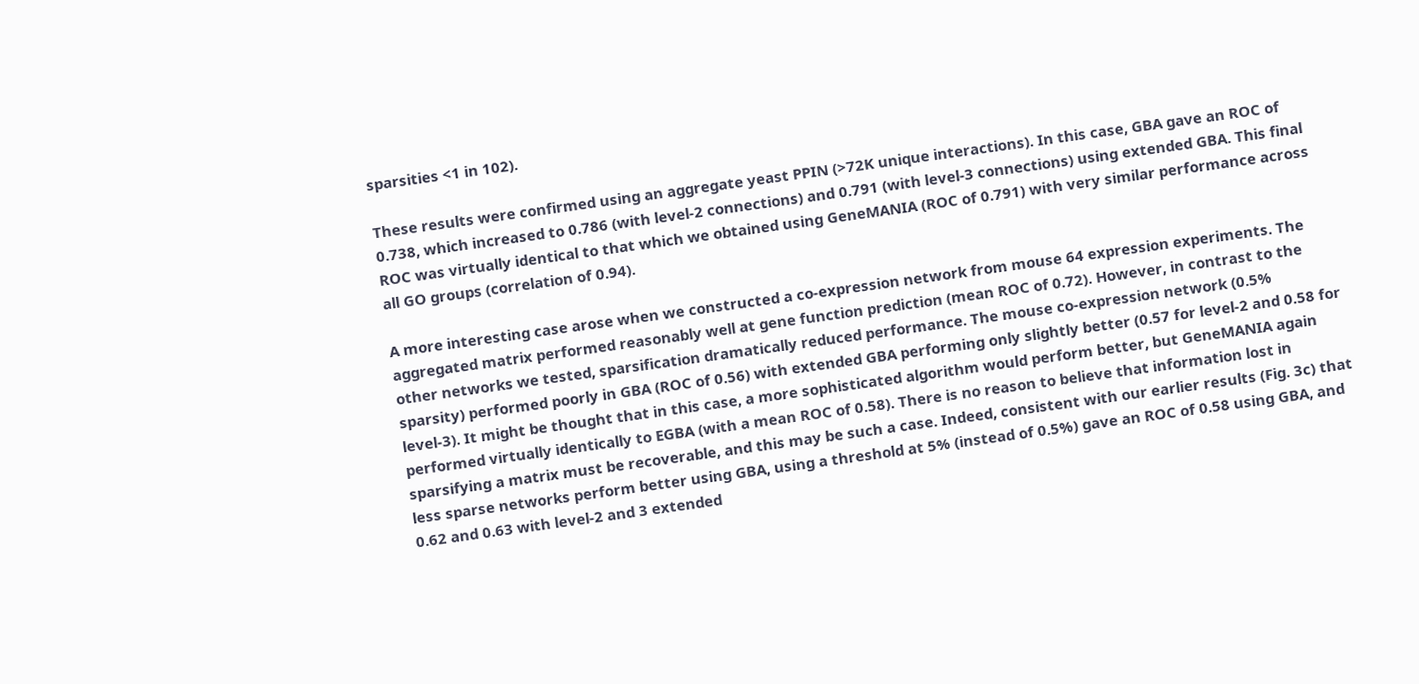sparsities <1 in 102).

These results were confirmed using an aggregate yeast PPIN (>72K unique interactions). In this case, GBA gave an ROC of 0.738, which increased to 0.786 (with level-2 connections) and 0.791 (with level-3 connections) using extended GBA. This final ROC was virtually identical to that which we obtained using GeneMANIA (ROC of 0.791) with very similar performance across all GO groups (correlation of 0.94).

A more interesting case arose when we constructed a co-expression network from mouse 64 expression experiments. The aggregated matrix performed reasonably well at gene function prediction (mean ROC of 0.72). However, in contrast to the other networks we tested, sparsification dramatically reduced performance. The mouse co-expression network (0.5% sparsity) performed poorly in GBA (ROC of 0.56) with extended GBA performing only slightly better (0.57 for level-2 and 0.58 for level-3). It might be thought that in this case, a more sophisticated algorithm would perform better, but GeneMANIA again performed virtually identically to EGBA (with a mean ROC of 0.58). There is no reason to believe that information lost in sparsifying a matrix must be recoverable, and this may be such a case. Indeed, consistent with our earlier results (Fig. 3c) that less sparse networks perform better using GBA, using a threshold at 5% (instead of 0.5%) gave an ROC of 0.58 using GBA, and 0.62 and 0.63 with level-2 and 3 extended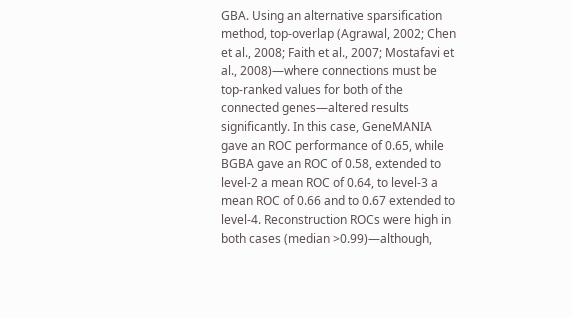GBA. Using an alternative sparsification method, top-overlap (Agrawal, 2002; Chen et al., 2008; Faith et al., 2007; Mostafavi et al., 2008)—where connections must be top-ranked values for both of the connected genes—altered results significantly. In this case, GeneMANIA gave an ROC performance of 0.65, while BGBA gave an ROC of 0.58, extended to level-2 a mean ROC of 0.64, to level-3 a mean ROC of 0.66 and to 0.67 extended to level-4. Reconstruction ROCs were high in both cases (median >0.99)—although,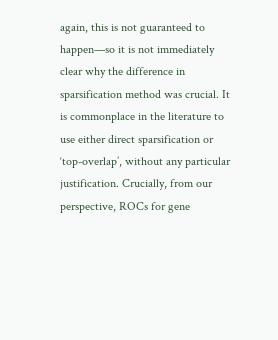again, this is not guaranteed to happen—so it is not immediately clear why the difference in sparsification method was crucial. It is commonplace in the literature to use either direct sparsification or ‘top-overlap’, without any particular justification. Crucially, from our perspective, ROCs for gene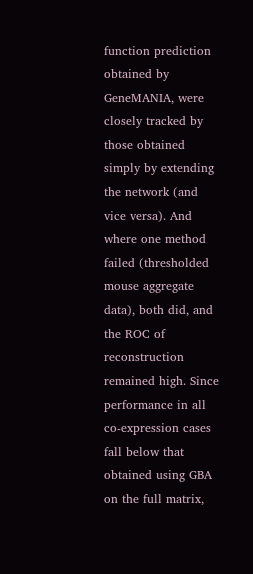function prediction obtained by GeneMANIA, were closely tracked by those obtained simply by extending the network (and vice versa). And where one method failed (thresholded mouse aggregate data), both did, and the ROC of reconstruction remained high. Since performance in all co-expression cases fall below that obtained using GBA on the full matrix,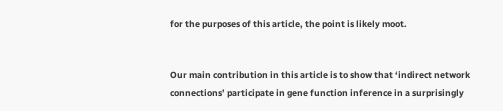for the purposes of this article, the point is likely moot.


Our main contribution in this article is to show that ‘indirect network connections’ participate in gene function inference in a surprisingly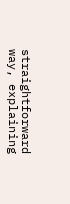straightforward way, explaining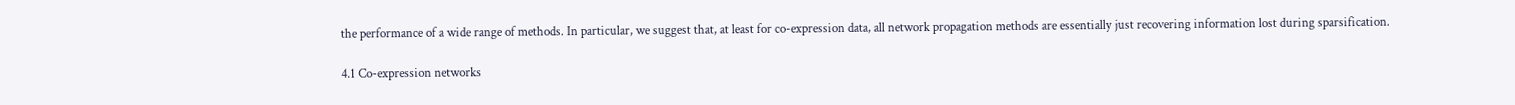the performance of a wide range of methods. In particular, we suggest that, at least for co-expression data, all network propagation methods are essentially just recovering information lost during sparsification.

4.1 Co-expression networks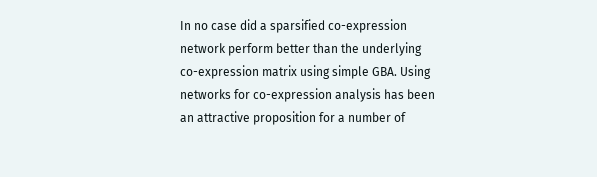In no case did a sparsified co-expression network perform better than the underlying co-expression matrix using simple GBA. Using networks for co-expression analysis has been an attractive proposition for a number of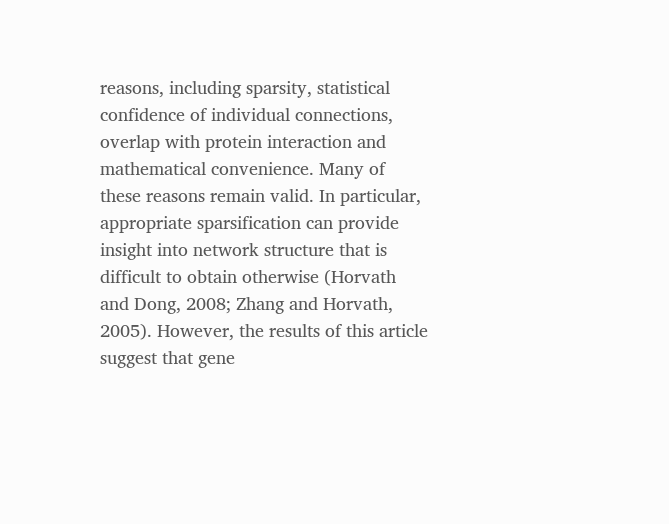reasons, including sparsity, statistical confidence of individual connections, overlap with protein interaction and mathematical convenience. Many of these reasons remain valid. In particular, appropriate sparsification can provide insight into network structure that is difficult to obtain otherwise (Horvath and Dong, 2008; Zhang and Horvath, 2005). However, the results of this article suggest that gene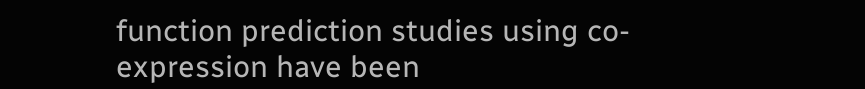function prediction studies using co-expression have been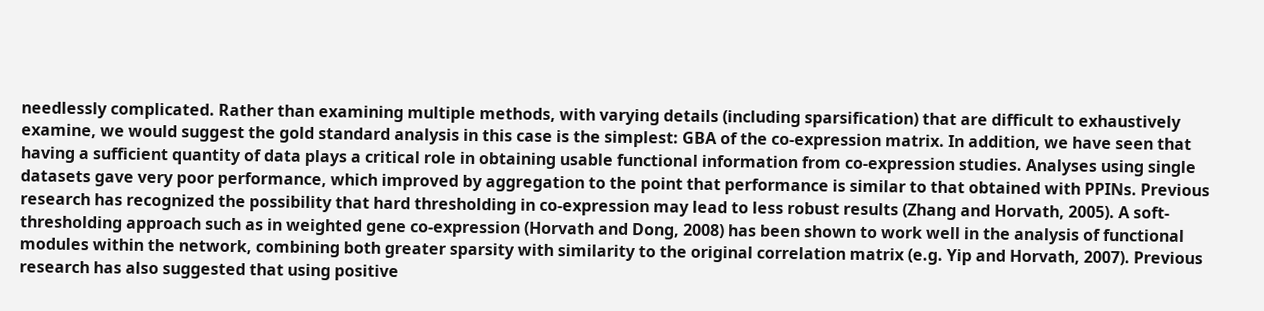needlessly complicated. Rather than examining multiple methods, with varying details (including sparsification) that are difficult to exhaustively examine, we would suggest the gold standard analysis in this case is the simplest: GBA of the co-expression matrix. In addition, we have seen that having a sufficient quantity of data plays a critical role in obtaining usable functional information from co-expression studies. Analyses using single datasets gave very poor performance, which improved by aggregation to the point that performance is similar to that obtained with PPINs. Previous research has recognized the possibility that hard thresholding in co-expression may lead to less robust results (Zhang and Horvath, 2005). A soft-thresholding approach such as in weighted gene co-expression (Horvath and Dong, 2008) has been shown to work well in the analysis of functional modules within the network, combining both greater sparsity with similarity to the original correlation matrix (e.g. Yip and Horvath, 2007). Previous research has also suggested that using positive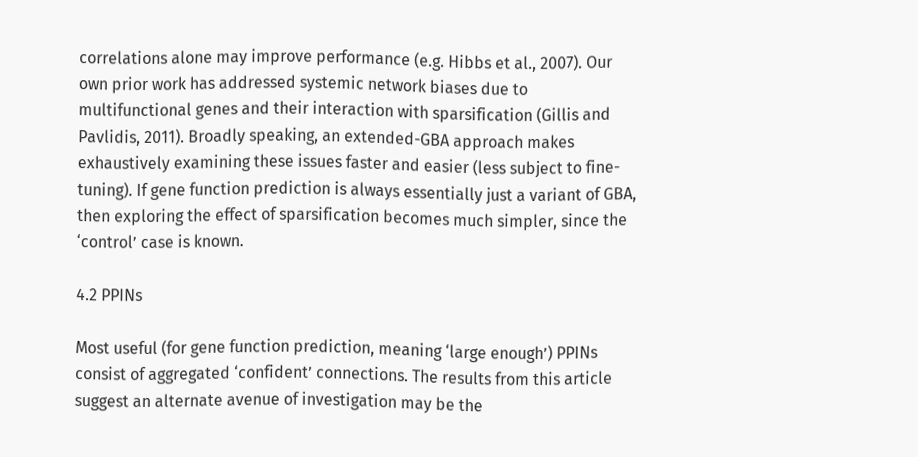correlations alone may improve performance (e.g. Hibbs et al., 2007). Our own prior work has addressed systemic network biases due to multifunctional genes and their interaction with sparsification (Gillis and Pavlidis, 2011). Broadly speaking, an extended-GBA approach makes exhaustively examining these issues faster and easier (less subject to fine-tuning). If gene function prediction is always essentially just a variant of GBA, then exploring the effect of sparsification becomes much simpler, since the ‘control’ case is known.

4.2 PPINs

Most useful (for gene function prediction, meaning ‘large enough’) PPINs consist of aggregated ‘confident’ connections. The results from this article suggest an alternate avenue of investigation may be the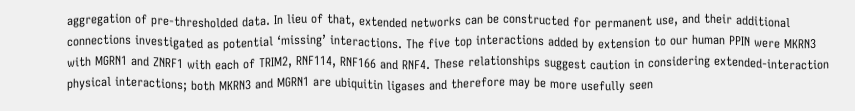aggregation of pre-thresholded data. In lieu of that, extended networks can be constructed for permanent use, and their additional connections investigated as potential ‘missing’ interactions. The five top interactions added by extension to our human PPIN were MKRN3 with MGRN1 and ZNRF1 with each of TRIM2, RNF114, RNF166 and RNF4. These relationships suggest caution in considering extended-interaction physical interactions; both MKRN3 and MGRN1 are ubiquitin ligases and therefore may be more usefully seen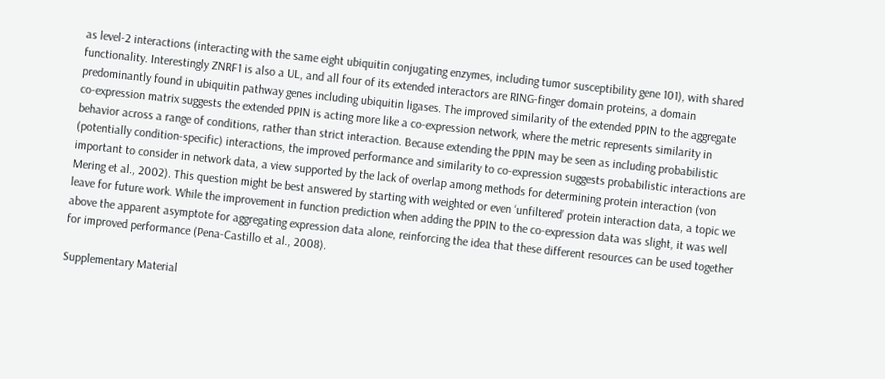as level-2 interactions (interacting with the same eight ubiquitin conjugating enzymes, including tumor susceptibility gene 101), with shared functionality. Interestingly ZNRF1 is also a UL, and all four of its extended interactors are RING-finger domain proteins, a domain predominantly found in ubiquitin pathway genes including ubiquitin ligases. The improved similarity of the extended PPIN to the aggregate co-expression matrix suggests the extended PPIN is acting more like a co-expression network, where the metric represents similarity in behavior across a range of conditions, rather than strict interaction. Because extending the PPIN may be seen as including probabilistic (potentially condition-specific) interactions, the improved performance and similarity to co-expression suggests probabilistic interactions are important to consider in network data, a view supported by the lack of overlap among methods for determining protein interaction (von Mering et al., 2002). This question might be best answered by starting with weighted or even ‘unfiltered’ protein interaction data, a topic we leave for future work. While the improvement in function prediction when adding the PPIN to the co-expression data was slight, it was well above the apparent asymptote for aggregating expression data alone, reinforcing the idea that these different resources can be used together for improved performance (Pena-Castillo et al., 2008).

Supplementary Material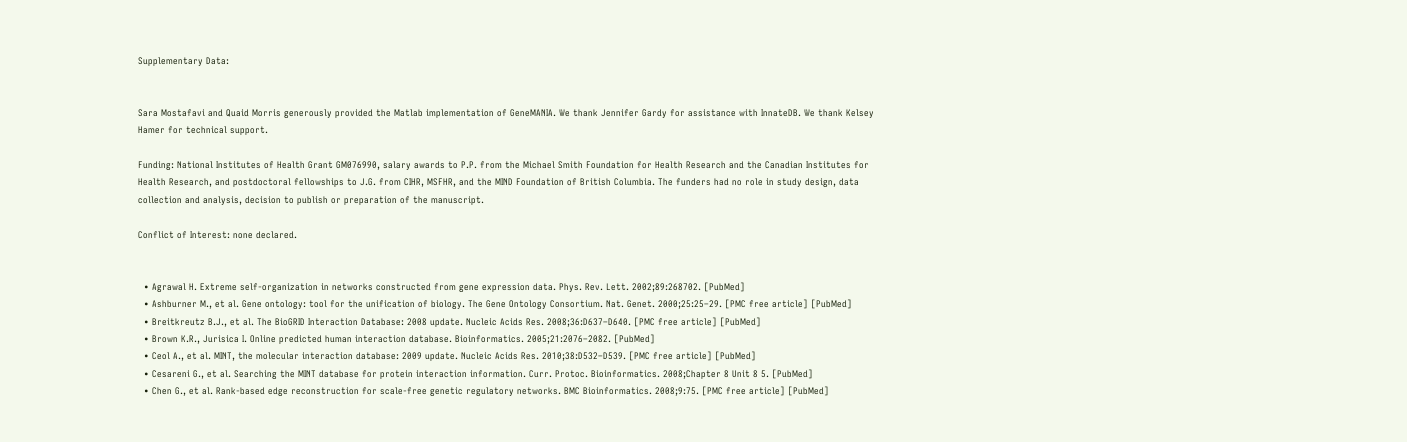Supplementary Data:


Sara Mostafavi and Quaid Morris generously provided the Matlab implementation of GeneMANIA. We thank Jennifer Gardy for assistance with InnateDB. We thank Kelsey Hamer for technical support.

Funding: National Institutes of Health Grant GM076990, salary awards to P.P. from the Michael Smith Foundation for Health Research and the Canadian Institutes for Health Research, and postdoctoral fellowships to J.G. from CIHR, MSFHR, and the MIND Foundation of British Columbia. The funders had no role in study design, data collection and analysis, decision to publish or preparation of the manuscript.

Conflict of Interest: none declared.


  • Agrawal H. Extreme self-organization in networks constructed from gene expression data. Phys. Rev. Lett. 2002;89:268702. [PubMed]
  • Ashburner M., et al. Gene ontology: tool for the unification of biology. The Gene Ontology Consortium. Nat. Genet. 2000;25:25–29. [PMC free article] [PubMed]
  • Breitkreutz B.J., et al. The BioGRID Interaction Database: 2008 update. Nucleic Acids Res. 2008;36:D637–D640. [PMC free article] [PubMed]
  • Brown K.R., Jurisica I. Online predicted human interaction database. Bioinformatics. 2005;21:2076–2082. [PubMed]
  • Ceol A., et al. MINT, the molecular interaction database: 2009 update. Nucleic Acids Res. 2010;38:D532–D539. [PMC free article] [PubMed]
  • Cesareni G., et al. Searching the MINT database for protein interaction information. Curr. Protoc. Bioinformatics. 2008;Chapter 8 Unit 8 5. [PubMed]
  • Chen G., et al. Rank-based edge reconstruction for scale-free genetic regulatory networks. BMC Bioinformatics. 2008;9:75. [PMC free article] [PubMed]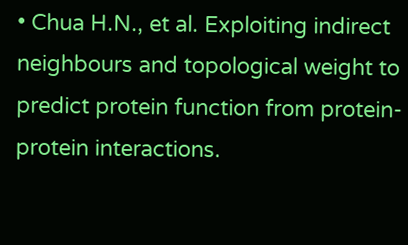• Chua H.N., et al. Exploiting indirect neighbours and topological weight to predict protein function from protein-protein interactions.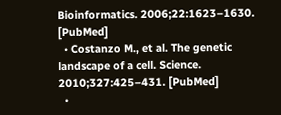Bioinformatics. 2006;22:1623–1630. [PubMed]
  • Costanzo M., et al. The genetic landscape of a cell. Science. 2010;327:425–431. [PubMed]
  •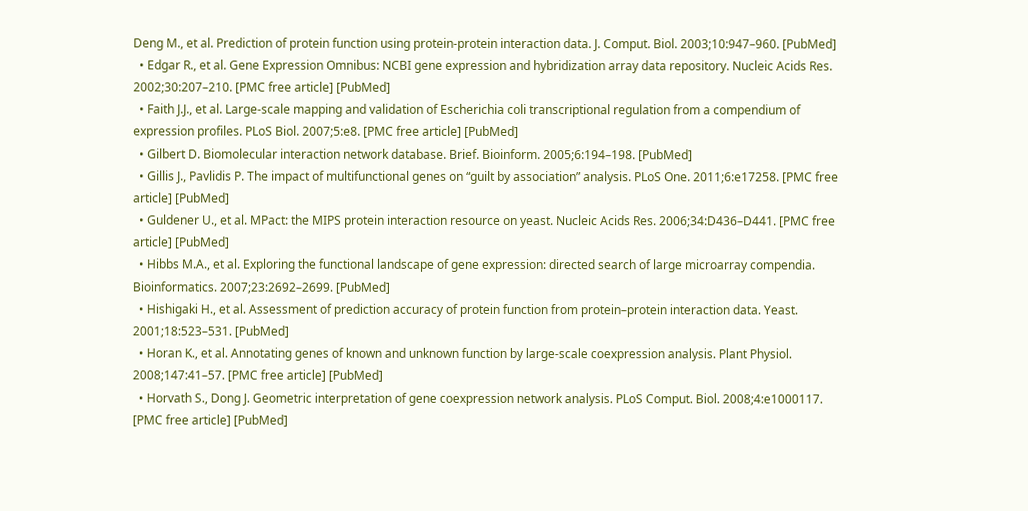Deng M., et al. Prediction of protein function using protein-protein interaction data. J. Comput. Biol. 2003;10:947–960. [PubMed]
  • Edgar R., et al. Gene Expression Omnibus: NCBI gene expression and hybridization array data repository. Nucleic Acids Res. 2002;30:207–210. [PMC free article] [PubMed]
  • Faith J.J., et al. Large-scale mapping and validation of Escherichia coli transcriptional regulation from a compendium of expression profiles. PLoS Biol. 2007;5:e8. [PMC free article] [PubMed]
  • Gilbert D. Biomolecular interaction network database. Brief. Bioinform. 2005;6:194–198. [PubMed]
  • Gillis J., Pavlidis P. The impact of multifunctional genes on “guilt by association” analysis. PLoS One. 2011;6:e17258. [PMC free article] [PubMed]
  • Guldener U., et al. MPact: the MIPS protein interaction resource on yeast. Nucleic Acids Res. 2006;34:D436–D441. [PMC free article] [PubMed]
  • Hibbs M.A., et al. Exploring the functional landscape of gene expression: directed search of large microarray compendia. Bioinformatics. 2007;23:2692–2699. [PubMed]
  • Hishigaki H., et al. Assessment of prediction accuracy of protein function from protein–protein interaction data. Yeast. 2001;18:523–531. [PubMed]
  • Horan K., et al. Annotating genes of known and unknown function by large-scale coexpression analysis. Plant Physiol. 2008;147:41–57. [PMC free article] [PubMed]
  • Horvath S., Dong J. Geometric interpretation of gene coexpression network analysis. PLoS Comput. Biol. 2008;4:e1000117. [PMC free article] [PubMed]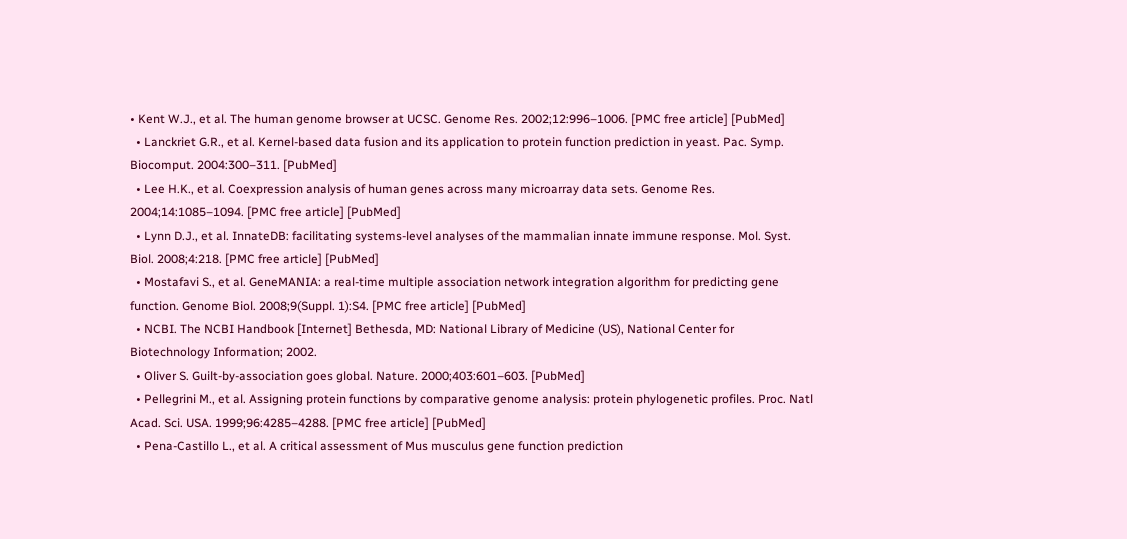• Kent W.J., et al. The human genome browser at UCSC. Genome Res. 2002;12:996–1006. [PMC free article] [PubMed]
  • Lanckriet G.R., et al. Kernel-based data fusion and its application to protein function prediction in yeast. Pac. Symp. Biocomput. 2004:300–311. [PubMed]
  • Lee H.K., et al. Coexpression analysis of human genes across many microarray data sets. Genome Res. 2004;14:1085–1094. [PMC free article] [PubMed]
  • Lynn D.J., et al. InnateDB: facilitating systems-level analyses of the mammalian innate immune response. Mol. Syst. Biol. 2008;4:218. [PMC free article] [PubMed]
  • Mostafavi S., et al. GeneMANIA: a real-time multiple association network integration algorithm for predicting gene function. Genome Biol. 2008;9(Suppl. 1):S4. [PMC free article] [PubMed]
  • NCBI. The NCBI Handbook [Internet] Bethesda, MD: National Library of Medicine (US), National Center for Biotechnology Information; 2002.
  • Oliver S. Guilt-by-association goes global. Nature. 2000;403:601–603. [PubMed]
  • Pellegrini M., et al. Assigning protein functions by comparative genome analysis: protein phylogenetic profiles. Proc. Natl Acad. Sci. USA. 1999;96:4285–4288. [PMC free article] [PubMed]
  • Pena-Castillo L., et al. A critical assessment of Mus musculus gene function prediction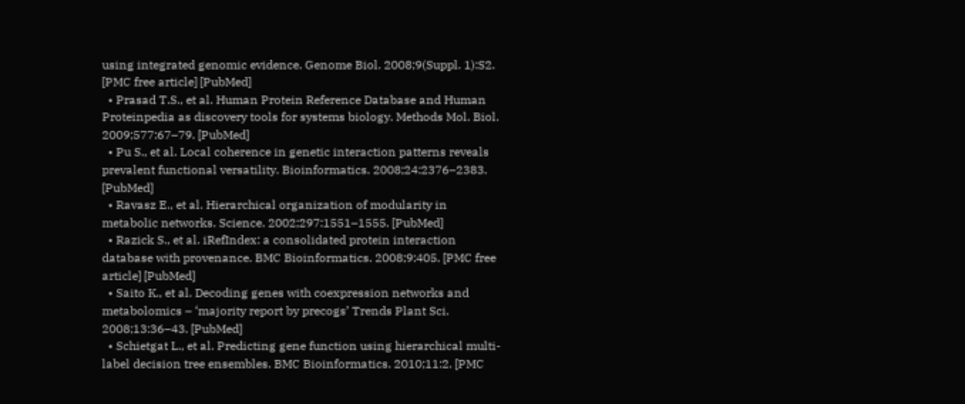using integrated genomic evidence. Genome Biol. 2008;9(Suppl. 1):S2. [PMC free article] [PubMed]
  • Prasad T.S., et al. Human Protein Reference Database and Human Proteinpedia as discovery tools for systems biology. Methods Mol. Biol. 2009;577:67–79. [PubMed]
  • Pu S., et al. Local coherence in genetic interaction patterns reveals prevalent functional versatility. Bioinformatics. 2008;24:2376–2383. [PubMed]
  • Ravasz E., et al. Hierarchical organization of modularity in metabolic networks. Science. 2002;297:1551–1555. [PubMed]
  • Razick S., et al. iRefIndex: a consolidated protein interaction database with provenance. BMC Bioinformatics. 2008;9:405. [PMC free article] [PubMed]
  • Saito K., et al. Decoding genes with coexpression networks and metabolomics – ‘majority report by precogs’ Trends Plant Sci. 2008;13:36–43. [PubMed]
  • Schietgat L., et al. Predicting gene function using hierarchical multi-label decision tree ensembles. BMC Bioinformatics. 2010;11:2. [PMC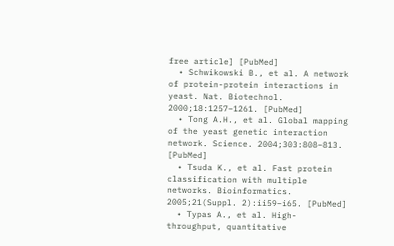free article] [PubMed]
  • Schwikowski B., et al. A network of protein-protein interactions in yeast. Nat. Biotechnol. 2000;18:1257–1261. [PubMed]
  • Tong A.H., et al. Global mapping of the yeast genetic interaction network. Science. 2004;303:808–813. [PubMed]
  • Tsuda K., et al. Fast protein classification with multiple networks. Bioinformatics. 2005;21(Suppl. 2):ii59–i65. [PubMed]
  • Typas A., et al. High-throughput, quantitative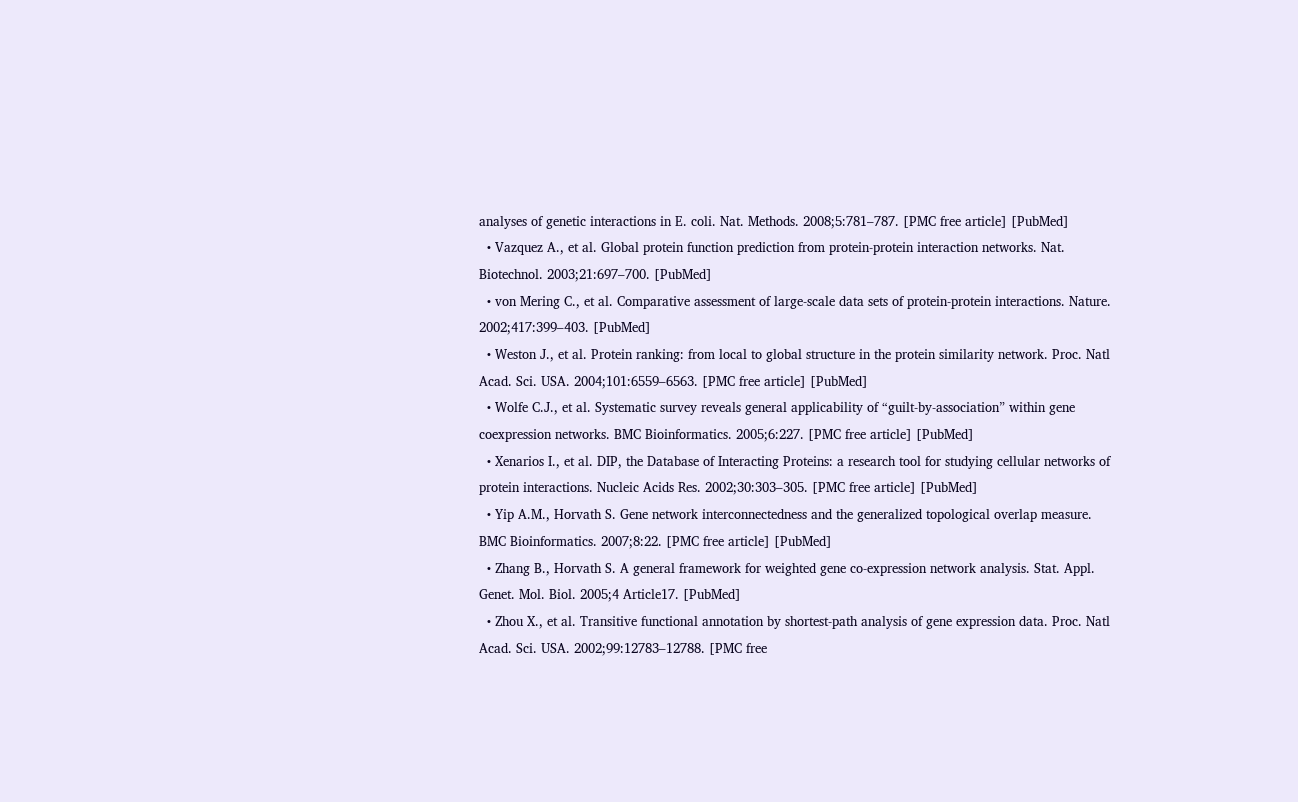analyses of genetic interactions in E. coli. Nat. Methods. 2008;5:781–787. [PMC free article] [PubMed]
  • Vazquez A., et al. Global protein function prediction from protein-protein interaction networks. Nat. Biotechnol. 2003;21:697–700. [PubMed]
  • von Mering C., et al. Comparative assessment of large-scale data sets of protein-protein interactions. Nature. 2002;417:399–403. [PubMed]
  • Weston J., et al. Protein ranking: from local to global structure in the protein similarity network. Proc. Natl Acad. Sci. USA. 2004;101:6559–6563. [PMC free article] [PubMed]
  • Wolfe C.J., et al. Systematic survey reveals general applicability of “guilt-by-association” within gene coexpression networks. BMC Bioinformatics. 2005;6:227. [PMC free article] [PubMed]
  • Xenarios I., et al. DIP, the Database of Interacting Proteins: a research tool for studying cellular networks of protein interactions. Nucleic Acids Res. 2002;30:303–305. [PMC free article] [PubMed]
  • Yip A.M., Horvath S. Gene network interconnectedness and the generalized topological overlap measure. BMC Bioinformatics. 2007;8:22. [PMC free article] [PubMed]
  • Zhang B., Horvath S. A general framework for weighted gene co-expression network analysis. Stat. Appl. Genet. Mol. Biol. 2005;4 Article17. [PubMed]
  • Zhou X., et al. Transitive functional annotation by shortest-path analysis of gene expression data. Proc. Natl Acad. Sci. USA. 2002;99:12783–12788. [PMC free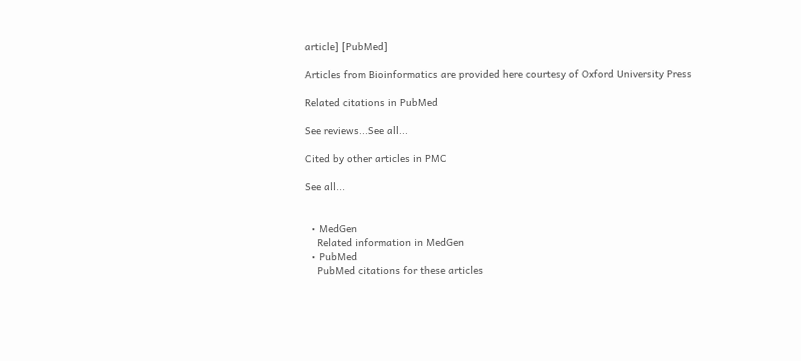article] [PubMed]

Articles from Bioinformatics are provided here courtesy of Oxford University Press

Related citations in PubMed

See reviews...See all...

Cited by other articles in PMC

See all...


  • MedGen
    Related information in MedGen
  • PubMed
    PubMed citations for these articles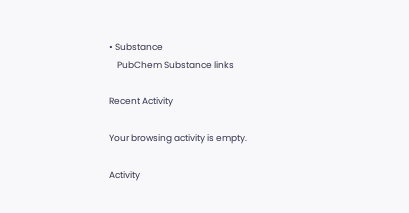• Substance
    PubChem Substance links

Recent Activity

Your browsing activity is empty.

Activity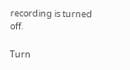recording is turned off.

Turn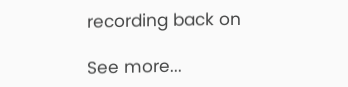recording back on

See more...